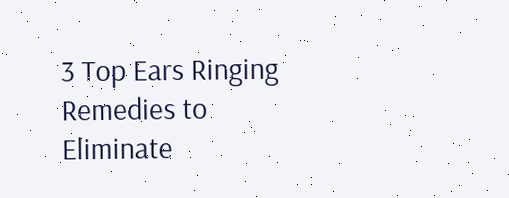3 Top Ears Ringing Remedies to Eliminate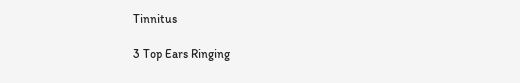Tinnitus

3 Top Ears Ringing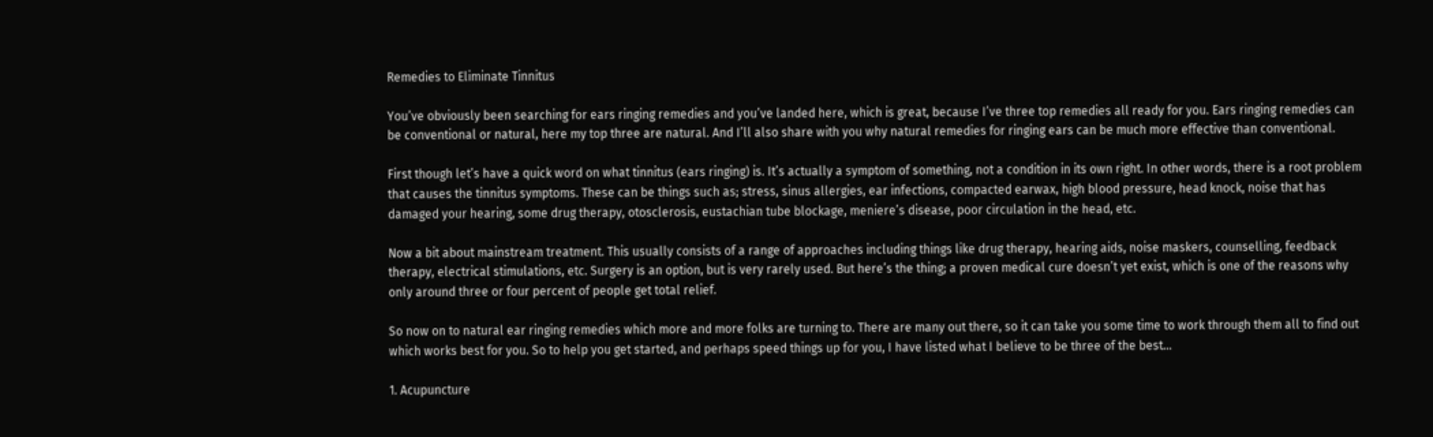Remedies to Eliminate Tinnitus

You’ve obviously been searching for ears ringing remedies and you’ve landed here, which is great, because I’ve three top remedies all ready for you. Ears ringing remedies can be conventional or natural, here my top three are natural. And I’ll also share with you why natural remedies for ringing ears can be much more effective than conventional.

First though let’s have a quick word on what tinnitus (ears ringing) is. It’s actually a symptom of something, not a condition in its own right. In other words, there is a root problem that causes the tinnitus symptoms. These can be things such as; stress, sinus allergies, ear infections, compacted earwax, high blood pressure, head knock, noise that has damaged your hearing, some drug therapy, otosclerosis, eustachian tube blockage, meniere’s disease, poor circulation in the head, etc.

Now a bit about mainstream treatment. This usually consists of a range of approaches including things like drug therapy, hearing aids, noise maskers, counselling, feedback therapy, electrical stimulations, etc. Surgery is an option, but is very rarely used. But here’s the thing; a proven medical cure doesn’t yet exist, which is one of the reasons why only around three or four percent of people get total relief.

So now on to natural ear ringing remedies which more and more folks are turning to. There are many out there, so it can take you some time to work through them all to find out which works best for you. So to help you get started, and perhaps speed things up for you, I have listed what I believe to be three of the best…

1. Acupuncture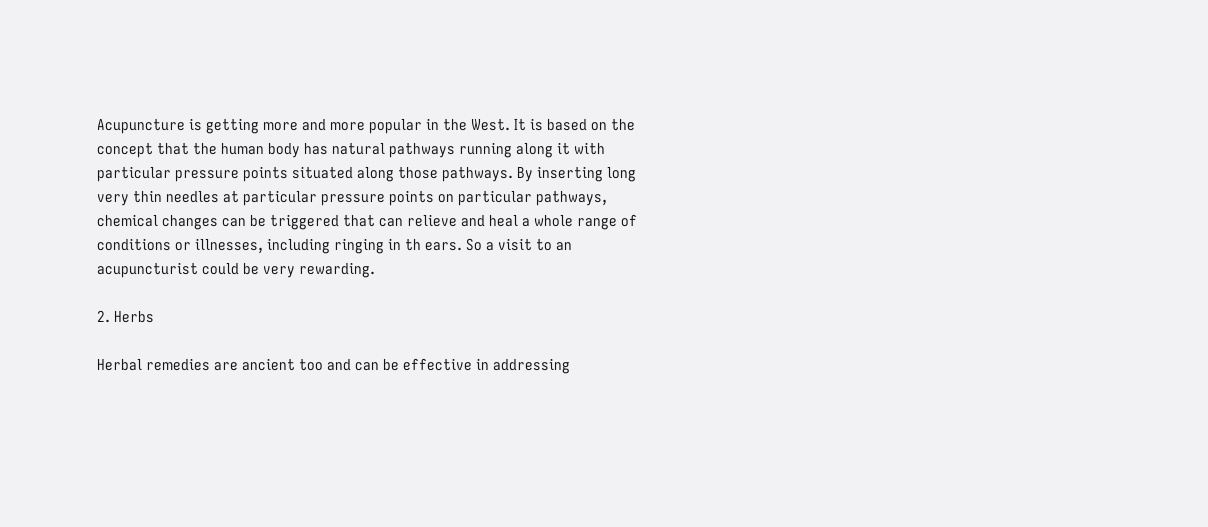Acupuncture is getting more and more popular in the West. It is based on the concept that the human body has natural pathways running along it with particular pressure points situated along those pathways. By inserting long very thin needles at particular pressure points on particular pathways, chemical changes can be triggered that can relieve and heal a whole range of conditions or illnesses, including ringing in th ears. So a visit to an acupuncturist could be very rewarding.

2. Herbs

Herbal remedies are ancient too and can be effective in addressing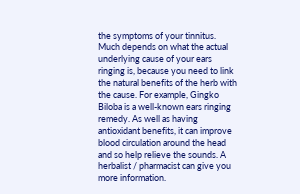the symptoms of your tinnitus. Much depends on what the actual underlying cause of your ears ringing is, because you need to link the natural benefits of the herb with the cause. For example, Gingko Biloba is a well-known ears ringing remedy. As well as having antioxidant benefits, it can improve blood circulation around the head and so help relieve the sounds. A herbalist / pharmacist can give you more information.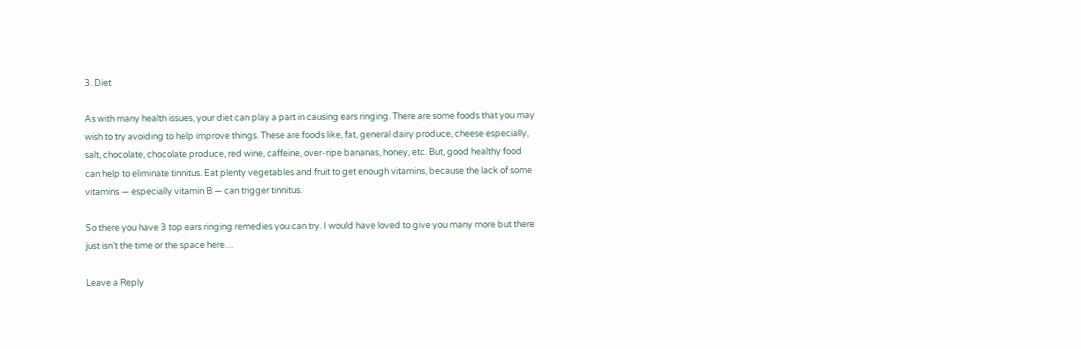3. Diet

As with many health issues, your diet can play a part in causing ears ringing. There are some foods that you may wish to try avoiding to help improve things. These are foods like, fat, general dairy produce, cheese especially, salt, chocolate, chocolate produce, red wine, caffeine, over-ripe bananas, honey, etc. But, good healthy food can help to eliminate tinnitus. Eat plenty vegetables and fruit to get enough vitamins, because the lack of some vitamins — especially vitamin B — can trigger tinnitus.

So there you have 3 top ears ringing remedies you can try. I would have loved to give you many more but there just isn’t the time or the space here…

Leave a Reply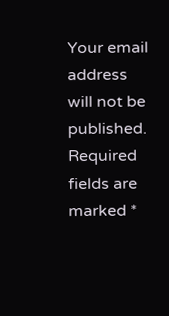Your email address will not be published. Required fields are marked *